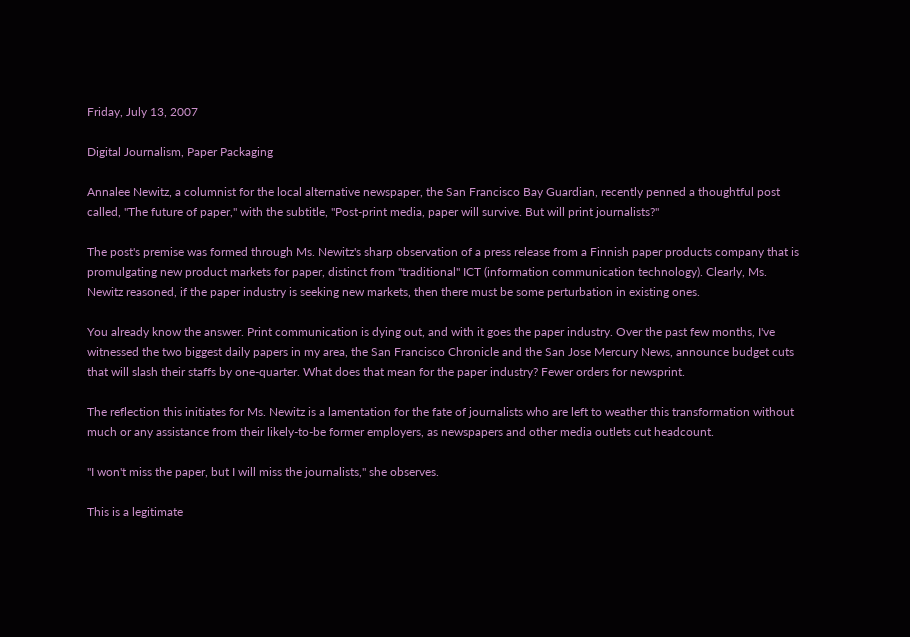Friday, July 13, 2007

Digital Journalism, Paper Packaging

Annalee Newitz, a columnist for the local alternative newspaper, the San Francisco Bay Guardian, recently penned a thoughtful post called, "The future of paper," with the subtitle, "Post-print media, paper will survive. But will print journalists?"

The post's premise was formed through Ms. Newitz's sharp observation of a press release from a Finnish paper products company that is promulgating new product markets for paper, distinct from "traditional" ICT (information communication technology). Clearly, Ms. Newitz reasoned, if the paper industry is seeking new markets, then there must be some perturbation in existing ones.

You already know the answer. Print communication is dying out, and with it goes the paper industry. Over the past few months, I've witnessed the two biggest daily papers in my area, the San Francisco Chronicle and the San Jose Mercury News, announce budget cuts that will slash their staffs by one-quarter. What does that mean for the paper industry? Fewer orders for newsprint.

The reflection this initiates for Ms. Newitz is a lamentation for the fate of journalists who are left to weather this transformation without much or any assistance from their likely-to-be former employers, as newspapers and other media outlets cut headcount.

"I won't miss the paper, but I will miss the journalists," she observes.

This is a legitimate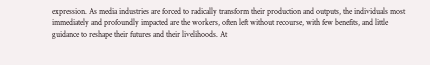expression. As media industries are forced to radically transform their production and outputs, the individuals most immediately and profoundly impacted are the workers, often left without recourse, with few benefits, and little guidance to reshape their futures and their livelihoods. At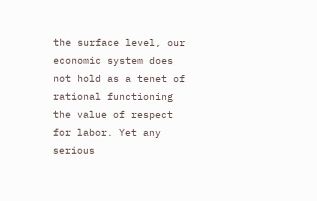the surface level, our economic system does not hold as a tenet of rational functioning the value of respect for labor. Yet any serious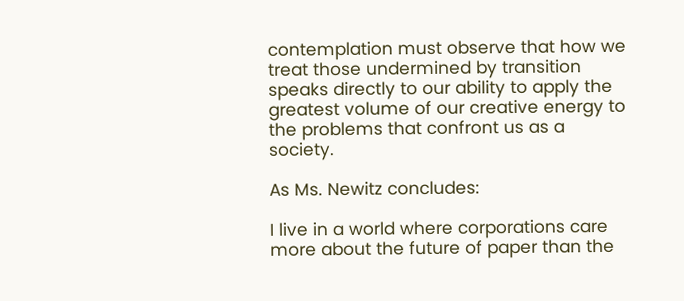contemplation must observe that how we treat those undermined by transition speaks directly to our ability to apply the greatest volume of our creative energy to the problems that confront us as a society.

As Ms. Newitz concludes:

I live in a world where corporations care more about the future of paper than the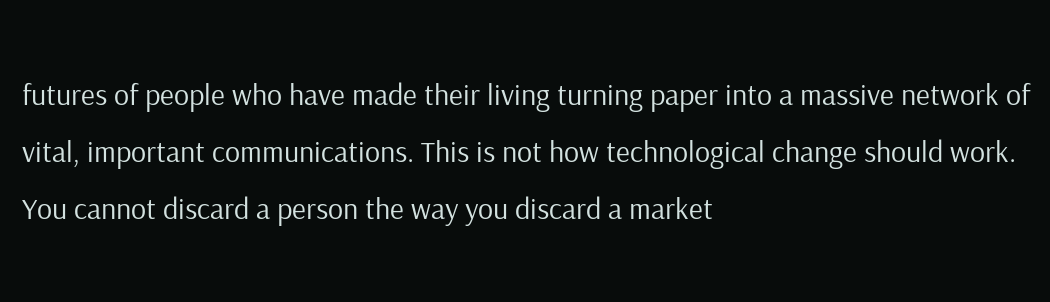futures of people who have made their living turning paper into a massive network of vital, important communications. This is not how technological change should work. You cannot discard a person the way you discard a market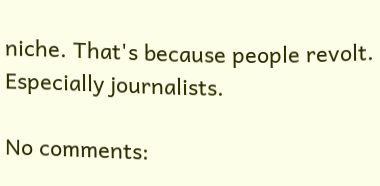niche. That's because people revolt. Especially journalists.

No comments: